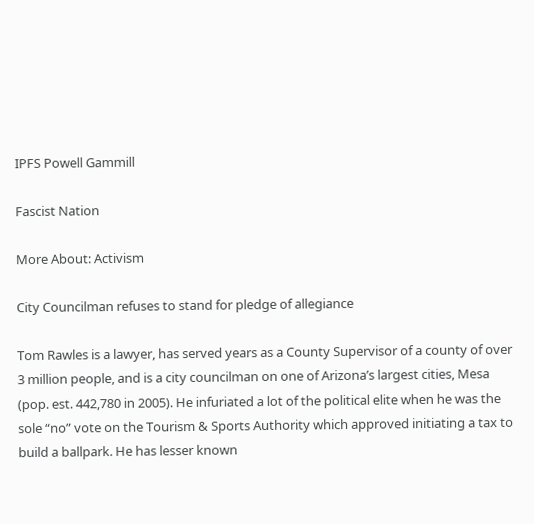IPFS Powell Gammill

Fascist Nation

More About: Activism

City Councilman refuses to stand for pledge of allegiance

Tom Rawles is a lawyer, has served years as a County Supervisor of a county of over 3 million people, and is a city councilman on one of Arizona’s largest cities, Mesa (pop. est. 442,780 in 2005). He infuriated a lot of the political elite when he was the sole “no” vote on the Tourism & Sports Authority which approved initiating a tax to build a ballpark. He has lesser known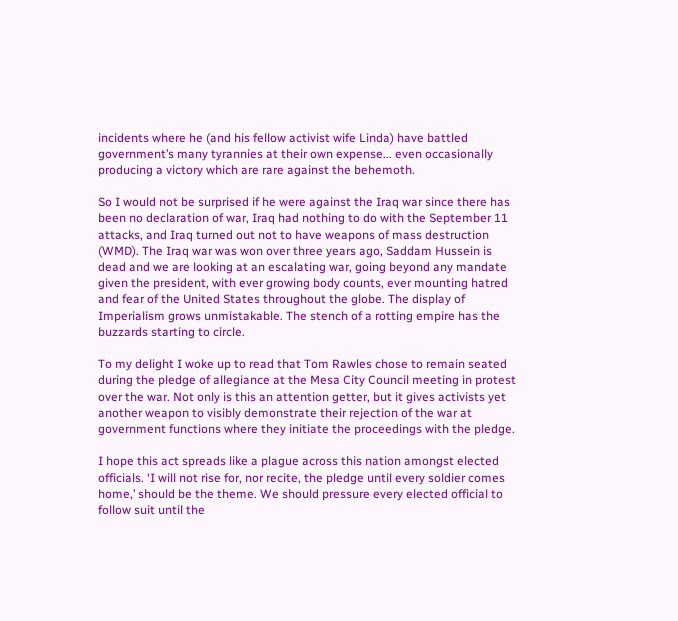incidents where he (and his fellow activist wife Linda) have battled government’s many tyrannies at their own expense... even occasionally producing a victory which are rare against the behemoth.

So I would not be surprised if he were against the Iraq war since there has been no declaration of war, Iraq had nothing to do with the September 11 attacks, and Iraq turned out not to have weapons of mass destruction (WMD). The Iraq war was won over three years ago, Saddam Hussein is dead and we are looking at an escalating war, going beyond any mandate given the president, with ever growing body counts, ever mounting hatred and fear of the United States throughout the globe. The display of Imperialism grows unmistakable. The stench of a rotting empire has the buzzards starting to circle.

To my delight I woke up to read that Tom Rawles chose to remain seated during the pledge of allegiance at the Mesa City Council meeting in protest over the war. Not only is this an attention getter, but it gives activists yet another weapon to visibly demonstrate their rejection of the war at government functions where they initiate the proceedings with the pledge.

I hope this act spreads like a plague across this nation amongst elected officials. ‘I will not rise for, nor recite, the pledge until every soldier comes home,’ should be the theme. We should pressure every elected official to follow suit until the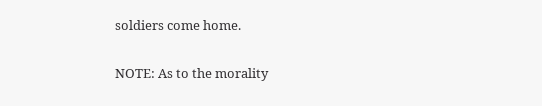soldiers come home.


NOTE: As to the morality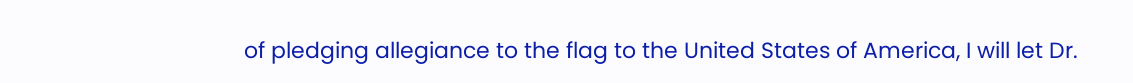of pledging allegiance to the flag to the United States of America, I will let Dr.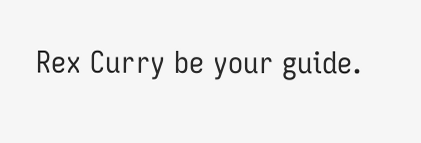Rex Curry be your guide.